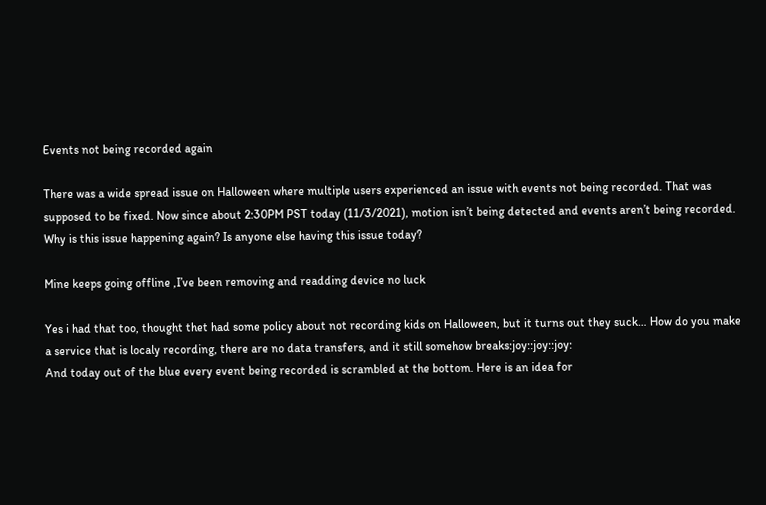Events not being recorded again

There was a wide spread issue on Halloween where multiple users experienced an issue with events not being recorded. That was supposed to be fixed. Now since about 2:30PM PST today (11/3/2021), motion isn’t being detected and events aren’t being recorded. Why is this issue happening again? Is anyone else having this issue today?

Mine keeps going offline ,I’ve been removing and readding device no luck

Yes i had that too, thought thet had some policy about not recording kids on Halloween, but it turns out they suck… How do you make a service that is localy recording, there are no data transfers, and it still somehow breaks:joy::joy::joy:
And today out of the blue every event being recorded is scrambled at the bottom. Here is an idea for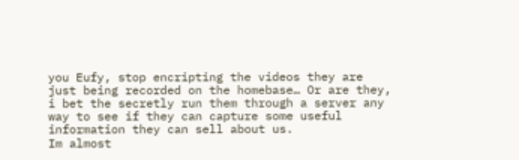you Eufy, stop encripting the videos they are just being recorded on the homebase… Or are they, i bet the secretly run them through a server any way to see if they can capture some useful information they can sell about us.
Im almost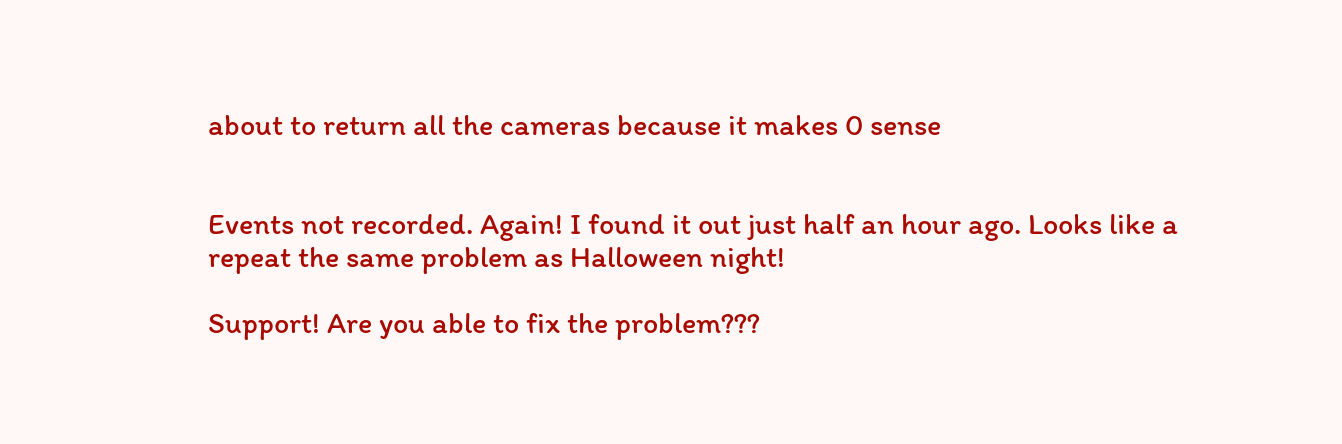about to return all the cameras because it makes 0 sense


Events not recorded. Again! I found it out just half an hour ago. Looks like a repeat the same problem as Halloween night!

Support! Are you able to fix the problem???